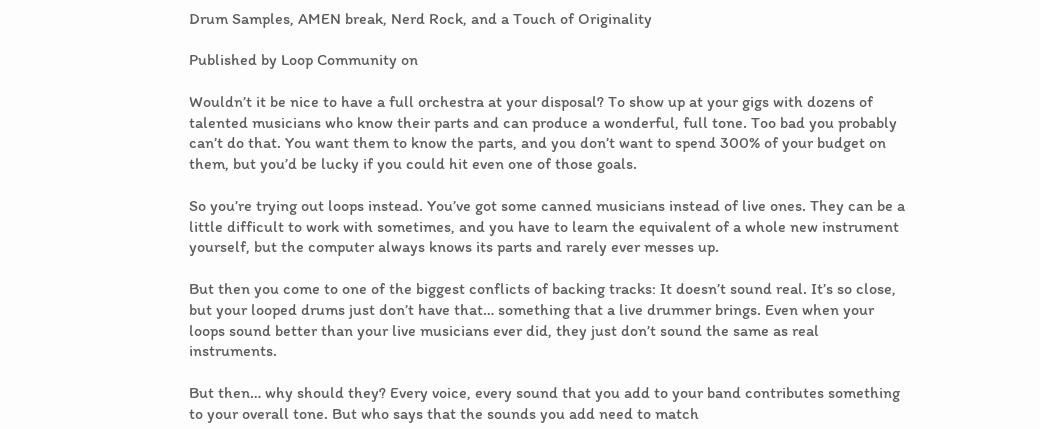Drum Samples, AMEN break, Nerd Rock, and a Touch of Originality

Published by Loop Community on

Wouldn’t it be nice to have a full orchestra at your disposal? To show up at your gigs with dozens of talented musicians who know their parts and can produce a wonderful, full tone. Too bad you probably can’t do that. You want them to know the parts, and you don’t want to spend 300% of your budget on them, but you’d be lucky if you could hit even one of those goals.

So you’re trying out loops instead. You’ve got some canned musicians instead of live ones. They can be a little difficult to work with sometimes, and you have to learn the equivalent of a whole new instrument yourself, but the computer always knows its parts and rarely ever messes up.

But then you come to one of the biggest conflicts of backing tracks: It doesn’t sound real. It’s so close, but your looped drums just don’t have that… something that a live drummer brings. Even when your loops sound better than your live musicians ever did, they just don’t sound the same as real instruments.

But then… why should they? Every voice, every sound that you add to your band contributes something to your overall tone. But who says that the sounds you add need to match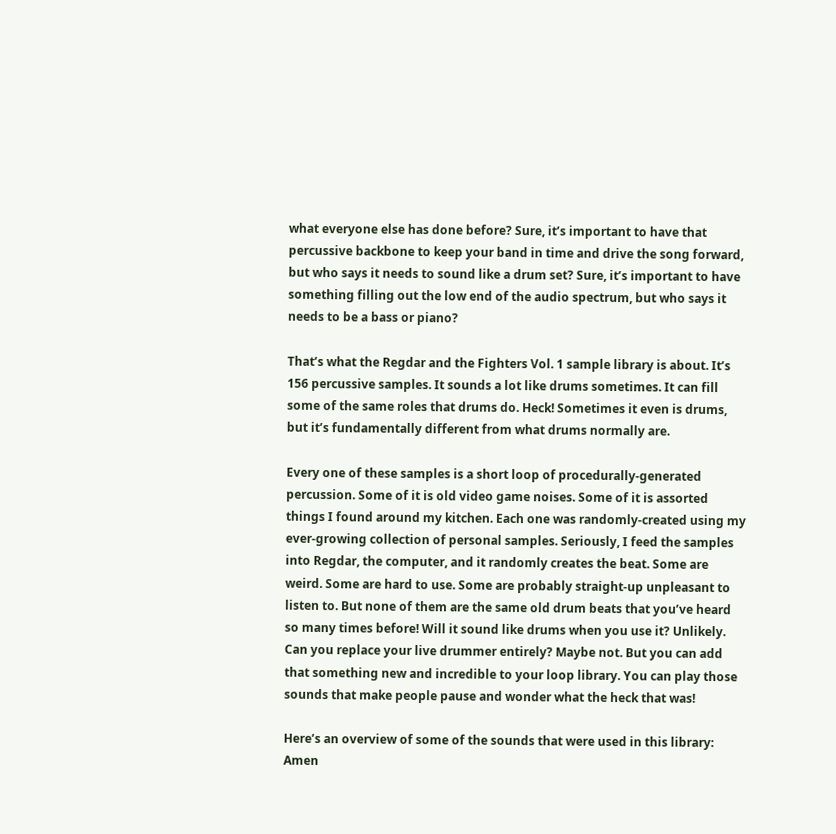what everyone else has done before? Sure, it’s important to have that percussive backbone to keep your band in time and drive the song forward, but who says it needs to sound like a drum set? Sure, it’s important to have something filling out the low end of the audio spectrum, but who says it needs to be a bass or piano?

That’s what the Regdar and the Fighters Vol. 1 sample library is about. It’s 156 percussive samples. It sounds a lot like drums sometimes. It can fill some of the same roles that drums do. Heck! Sometimes it even is drums, but it’s fundamentally different from what drums normally are.

Every one of these samples is a short loop of procedurally-generated percussion. Some of it is old video game noises. Some of it is assorted things I found around my kitchen. Each one was randomly-created using my ever-growing collection of personal samples. Seriously, I feed the samples into Regdar, the computer, and it randomly creates the beat. Some are weird. Some are hard to use. Some are probably straight-up unpleasant to listen to. But none of them are the same old drum beats that you’ve heard so many times before! Will it sound like drums when you use it? Unlikely. Can you replace your live drummer entirely? Maybe not. But you can add that something new and incredible to your loop library. You can play those sounds that make people pause and wonder what the heck that was!

Here’s an overview of some of the sounds that were used in this library:
Amen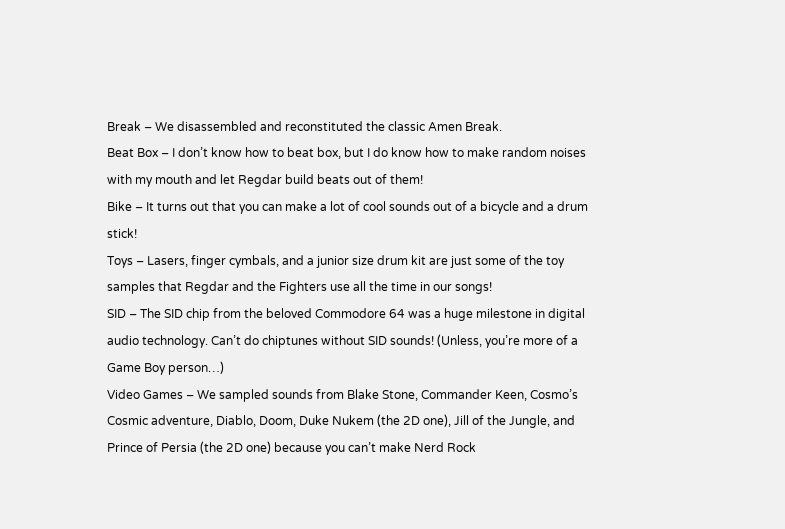Break – We disassembled and reconstituted the classic Amen Break.
Beat Box – I don’t know how to beat box, but I do know how to make random noises with my mouth and let Regdar build beats out of them!
Bike – It turns out that you can make a lot of cool sounds out of a bicycle and a drum stick!
Toys – Lasers, finger cymbals, and a junior size drum kit are just some of the toy samples that Regdar and the Fighters use all the time in our songs!
SID – The SID chip from the beloved Commodore 64 was a huge milestone in digital audio technology. Can’t do chiptunes without SID sounds! (Unless, you’re more of a Game Boy person…)
Video Games – We sampled sounds from Blake Stone, Commander Keen, Cosmo’s Cosmic adventure, Diablo, Doom, Duke Nukem (the 2D one), Jill of the Jungle, and Prince of Persia (the 2D one) because you can’t make Nerd Rock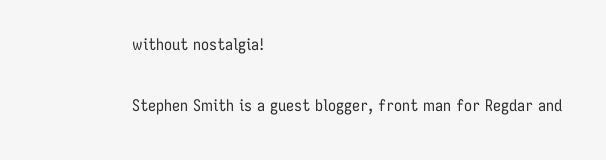without nostalgia!

Stephen Smith is a guest blogger, front man for Regdar and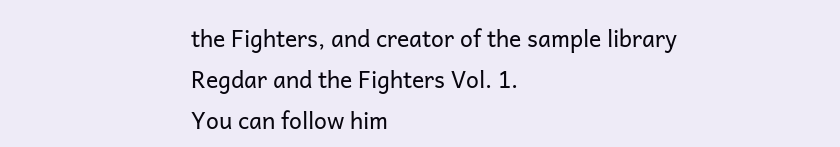the Fighters, and creator of the sample library Regdar and the Fighters Vol. 1.
You can follow him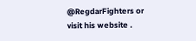@RegdarFighters or visit his website .